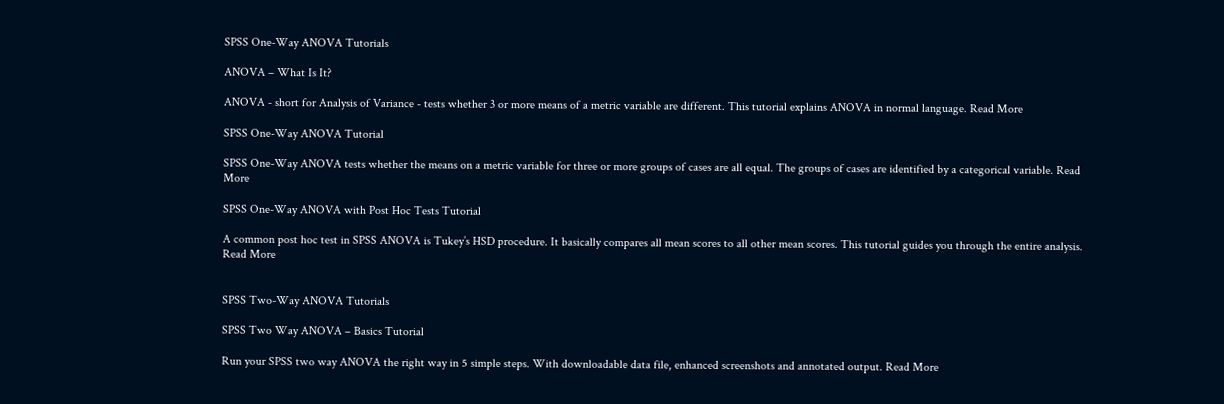SPSS One-Way ANOVA Tutorials

ANOVA – What Is It?

ANOVA - short for Analysis of Variance - tests whether 3 or more means of a metric variable are different. This tutorial explains ANOVA in normal language. Read More

SPSS One-Way ANOVA Tutorial

SPSS One-Way ANOVA tests whether the means on a metric variable for three or more groups of cases are all equal. The groups of cases are identified by a categorical variable. Read More

SPSS One-Way ANOVA with Post Hoc Tests Tutorial

A common post hoc test in SPSS ANOVA is Tukey’s HSD procedure. It basically compares all mean scores to all other mean scores. This tutorial guides you through the entire analysis. Read More


SPSS Two-Way ANOVA Tutorials

SPSS Two Way ANOVA – Basics Tutorial

Run your SPSS two way ANOVA the right way in 5 simple steps. With downloadable data file, enhanced screenshots and annotated output. Read More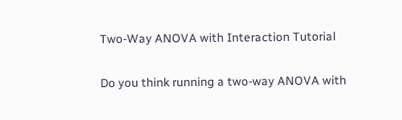Two-Way ANOVA with Interaction Tutorial

Do you think running a two-way ANOVA with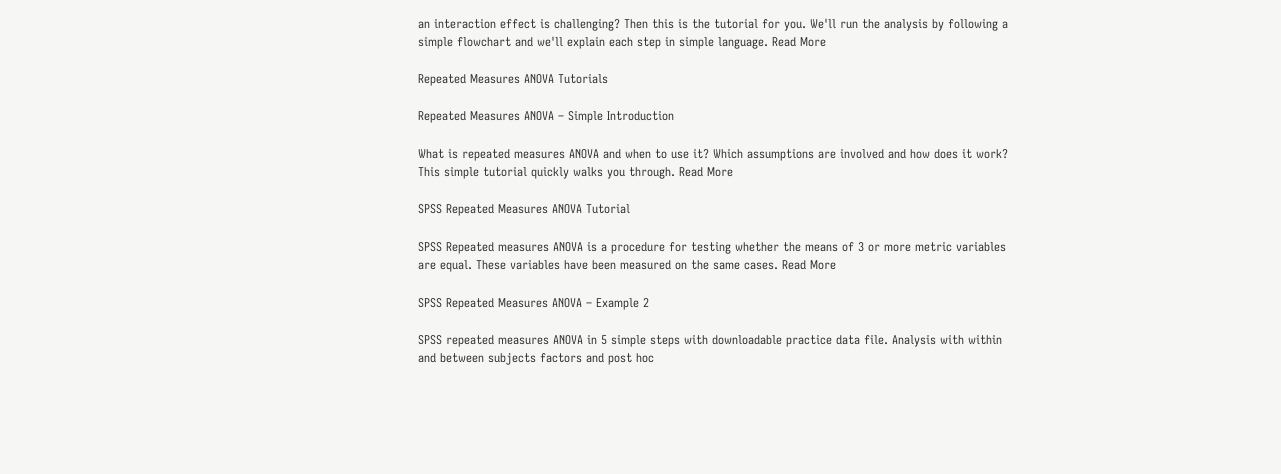an interaction effect is challenging? Then this is the tutorial for you. We'll run the analysis by following a simple flowchart and we'll explain each step in simple language. Read More

Repeated Measures ANOVA Tutorials

Repeated Measures ANOVA – Simple Introduction

What is repeated measures ANOVA and when to use it? Which assumptions are involved and how does it work? This simple tutorial quickly walks you through. Read More

SPSS Repeated Measures ANOVA Tutorial

SPSS Repeated measures ANOVA is a procedure for testing whether the means of 3 or more metric variables are equal. These variables have been measured on the same cases. Read More

SPSS Repeated Measures ANOVA – Example 2

SPSS repeated measures ANOVA in 5 simple steps with downloadable practice data file. Analysis with within and between subjects factors and post hoc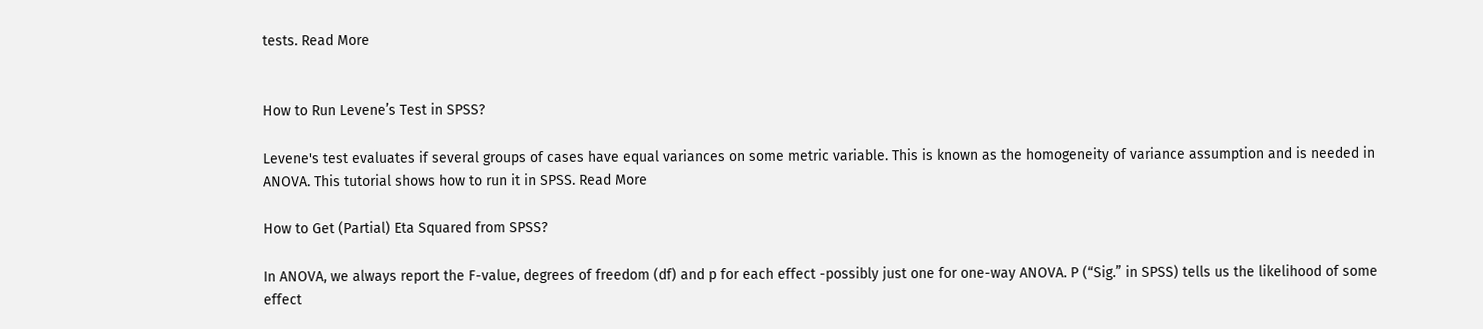tests. Read More


How to Run Levene’s Test in SPSS?

Levene's test evaluates if several groups of cases have equal variances on some metric variable. This is known as the homogeneity of variance assumption and is needed in ANOVA. This tutorial shows how to run it in SPSS. Read More

How to Get (Partial) Eta Squared from SPSS?

In ANOVA, we always report the F-value, degrees of freedom (df) and p for each effect -possibly just one for one-way ANOVA. P (“Sig.” in SPSS) tells us the likelihood of some effect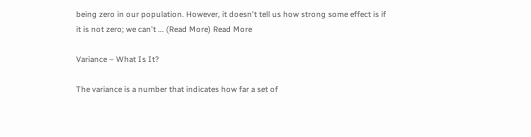being zero in our population. However, it doesn't tell us how strong some effect is if it is not zero; we can't ... (Read More) Read More

Variance – What Is It?

The variance is a number that indicates how far a set of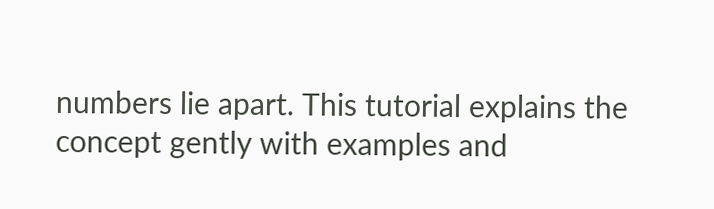numbers lie apart. This tutorial explains the concept gently with examples and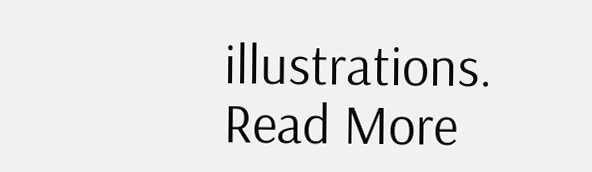illustrations. Read More